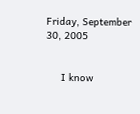Friday, September 30, 2005


     I know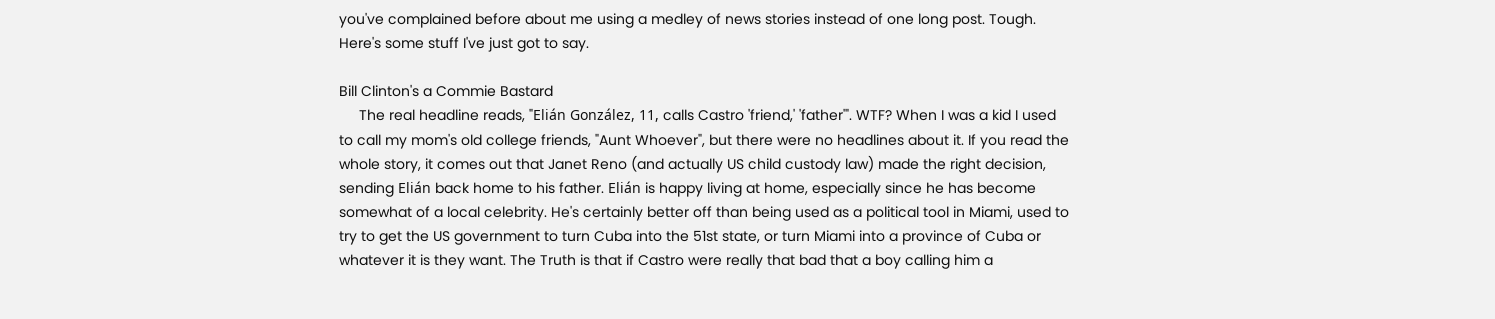you've complained before about me using a medley of news stories instead of one long post. Tough. Here's some stuff I've just got to say.

Bill Clinton's a Commie Bastard
     The real headline reads, "Elián González, 11, calls Castro 'friend,' 'father'". WTF? When I was a kid I used to call my mom's old college friends, "Aunt Whoever", but there were no headlines about it. If you read the whole story, it comes out that Janet Reno (and actually US child custody law) made the right decision, sending Elián back home to his father. Elián is happy living at home, especially since he has become somewhat of a local celebrity. He's certainly better off than being used as a political tool in Miami, used to try to get the US government to turn Cuba into the 51st state, or turn Miami into a province of Cuba or whatever it is they want. The Truth is that if Castro were really that bad that a boy calling him a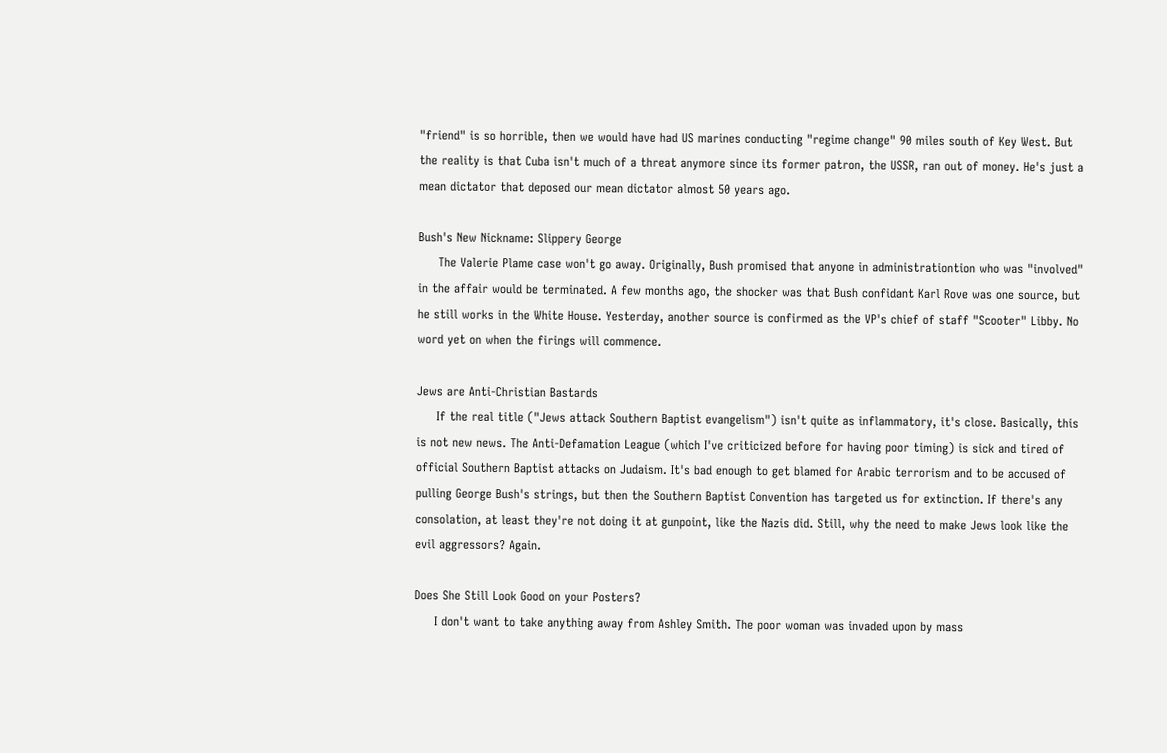"friend" is so horrible, then we would have had US marines conducting "regime change" 90 miles south of Key West. But the reality is that Cuba isn't much of a threat anymore since its former patron, the USSR, ran out of money. He's just a mean dictator that deposed our mean dictator almost 50 years ago.

Bush's New Nickname: Slippery George
     The Valerie Plame case won't go away. Originally, Bush promised that anyone in administrationtion who was "involved" in the affair would be terminated. A few months ago, the shocker was that Bush confidant Karl Rove was one source, but he still works in the White House. Yesterday, another source is confirmed as the VP's chief of staff "Scooter" Libby. No word yet on when the firings will commence.

Jews are Anti-Christian Bastards
     If the real title ("Jews attack Southern Baptist evangelism") isn't quite as inflammatory, it's close. Basically, this is not new news. The Anti-Defamation League (which I've criticized before for having poor timing) is sick and tired of official Southern Baptist attacks on Judaism. It's bad enough to get blamed for Arabic terrorism and to be accused of pulling George Bush's strings, but then the Southern Baptist Convention has targeted us for extinction. If there's any consolation, at least they're not doing it at gunpoint, like the Nazis did. Still, why the need to make Jews look like the evil aggressors? Again.

Does She Still Look Good on your Posters?
     I don't want to take anything away from Ashley Smith. The poor woman was invaded upon by mass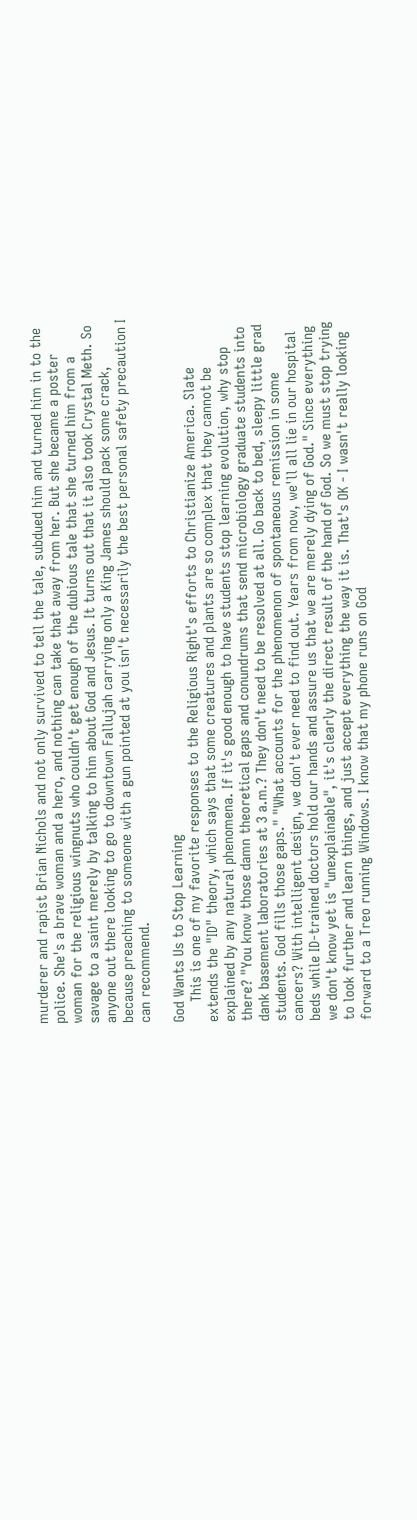murderer and rapist Brian Nichols and not only survived to tell the tale, subdued him and turned him in to the police. She's a brave woman and a hero, and nothing can take that away from her. But she became a poster woman for the religious wingnuts who couldn't get enough of the dubious tale that she turned him from a savage to a saint merely by talking to him about God and Jesus. It turns out that it also took Crystal Meth. So anyone out there looking to go to downtown Fallujah carrying only a King James should pack some crack, because preaching to someone with a gun pointed at you isn't necessarily the best personal safety precaution I can recommend.

God Wants Us to Stop Learning
     This is one of my favorite responses to the Religious Right's efforts to Christianize America. Slate extends the "ID" theory, which says that some creatures and plants are so complex that they cannot be explained by any natural phenomena. If it's good enough to have students stop learning evolution, why stop there? "You know those damn theoretical gaps and conundrums that send microbiology graduate students into dank basement laboratories at 3 a.m.? They don't need to be resolved at all. Go back to bed, sleepy little grad students. God fills those gaps." "What accounts for the phenomenon of spontaneous remission in some cancers? With intelligent design, we don't ever need to find out. Years from now, we'll all lie in our hospital beds while ID-trained doctors hold our hands and assure us that we are merely dying of God." Since everything we don't know yet is "unexplainable", it's clearly the direct result of the hand of God. So we must stop trying to look further and learn things, and just accept everything the way it is. That's OK - I wasn't really looking forward to a Treo running Windows. I know that my phone runs on God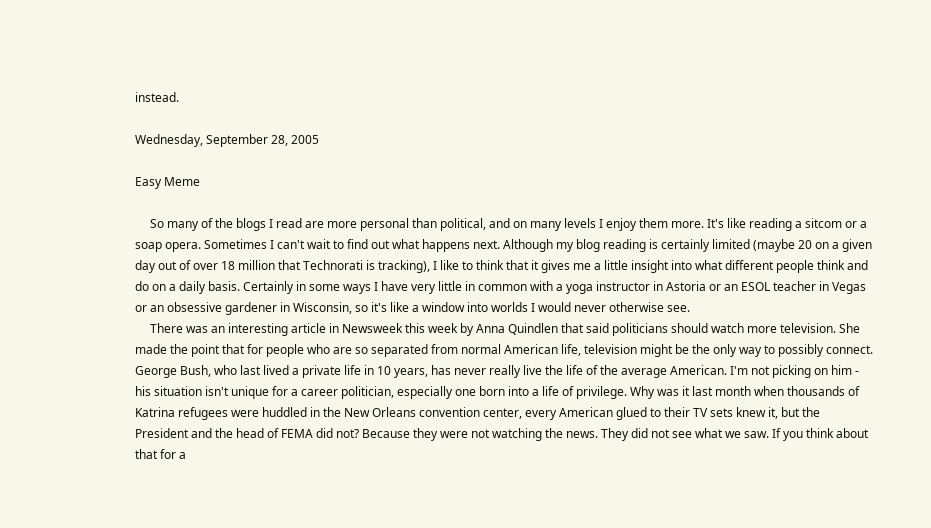instead.

Wednesday, September 28, 2005

Easy Meme

     So many of the blogs I read are more personal than political, and on many levels I enjoy them more. It's like reading a sitcom or a soap opera. Sometimes I can't wait to find out what happens next. Although my blog reading is certainly limited (maybe 20 on a given day out of over 18 million that Technorati is tracking), I like to think that it gives me a little insight into what different people think and do on a daily basis. Certainly in some ways I have very little in common with a yoga instructor in Astoria or an ESOL teacher in Vegas or an obsessive gardener in Wisconsin, so it's like a window into worlds I would never otherwise see.
     There was an interesting article in Newsweek this week by Anna Quindlen that said politicians should watch more television. She made the point that for people who are so separated from normal American life, television might be the only way to possibly connect. George Bush, who last lived a private life in 10 years, has never really live the life of the average American. I'm not picking on him - his situation isn't unique for a career politician, especially one born into a life of privilege. Why was it last month when thousands of Katrina refugees were huddled in the New Orleans convention center, every American glued to their TV sets knew it, but the President and the head of FEMA did not? Because they were not watching the news. They did not see what we saw. If you think about that for a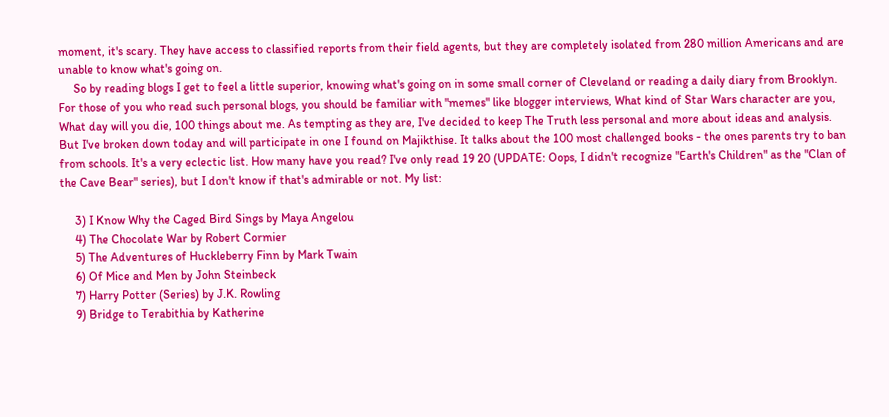moment, it's scary. They have access to classified reports from their field agents, but they are completely isolated from 280 million Americans and are unable to know what's going on.
     So by reading blogs I get to feel a little superior, knowing what's going on in some small corner of Cleveland or reading a daily diary from Brooklyn. For those of you who read such personal blogs, you should be familiar with "memes" like blogger interviews, What kind of Star Wars character are you, What day will you die, 100 things about me. As tempting as they are, I've decided to keep The Truth less personal and more about ideas and analysis. But I've broken down today and will participate in one I found on Majikthise. It talks about the 100 most challenged books - the ones parents try to ban from schools. It's a very eclectic list. How many have you read? I've only read 19 20 (UPDATE: Oops, I didn't recognize "Earth's Children" as the "Clan of the Cave Bear" series), but I don't know if that's admirable or not. My list:

     3) I Know Why the Caged Bird Sings by Maya Angelou
     4) The Chocolate War by Robert Cormier
     5) The Adventures of Huckleberry Finn by Mark Twain
     6) Of Mice and Men by John Steinbeck
     7) Harry Potter (Series) by J.K. Rowling
     9) Bridge to Terabithia by Katherine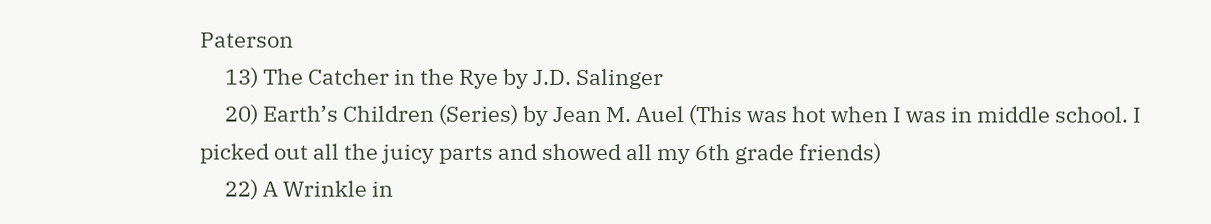Paterson
     13) The Catcher in the Rye by J.D. Salinger
     20) Earth’s Children (Series) by Jean M. Auel (This was hot when I was in middle school. I picked out all the juicy parts and showed all my 6th grade friends)
     22) A Wrinkle in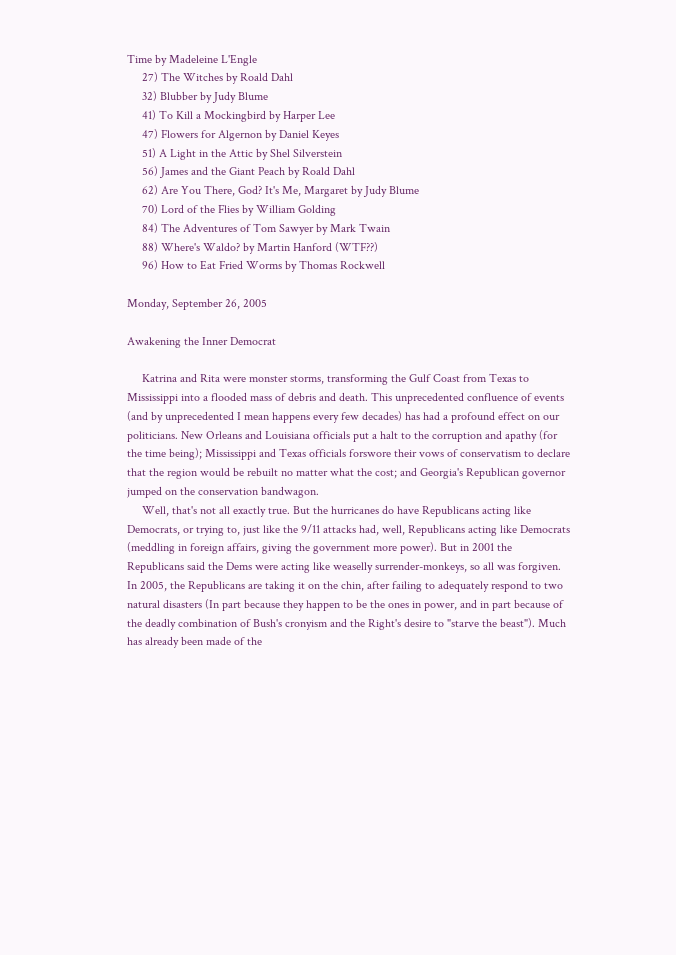Time by Madeleine L'Engle
     27) The Witches by Roald Dahl
     32) Blubber by Judy Blume
     41) To Kill a Mockingbird by Harper Lee
     47) Flowers for Algernon by Daniel Keyes
     51) A Light in the Attic by Shel Silverstein
     56) James and the Giant Peach by Roald Dahl
     62) Are You There, God? It's Me, Margaret by Judy Blume
     70) Lord of the Flies by William Golding
     84) The Adventures of Tom Sawyer by Mark Twain
     88) Where's Waldo? by Martin Hanford (WTF??)
     96) How to Eat Fried Worms by Thomas Rockwell

Monday, September 26, 2005

Awakening the Inner Democrat

     Katrina and Rita were monster storms, transforming the Gulf Coast from Texas to Mississippi into a flooded mass of debris and death. This unprecedented confluence of events (and by unprecedented I mean happens every few decades) has had a profound effect on our politicians. New Orleans and Louisiana officials put a halt to the corruption and apathy (for the time being); Mississippi and Texas officials forswore their vows of conservatism to declare that the region would be rebuilt no matter what the cost; and Georgia's Republican governor jumped on the conservation bandwagon.
     Well, that's not all exactly true. But the hurricanes do have Republicans acting like Democrats, or trying to, just like the 9/11 attacks had, well, Republicans acting like Democrats (meddling in foreign affairs, giving the government more power). But in 2001 the Republicans said the Dems were acting like weaselly surrender-monkeys, so all was forgiven. In 2005, the Republicans are taking it on the chin, after failing to adequately respond to two natural disasters (In part because they happen to be the ones in power, and in part because of the deadly combination of Bush's cronyism and the Right's desire to "starve the beast"). Much has already been made of the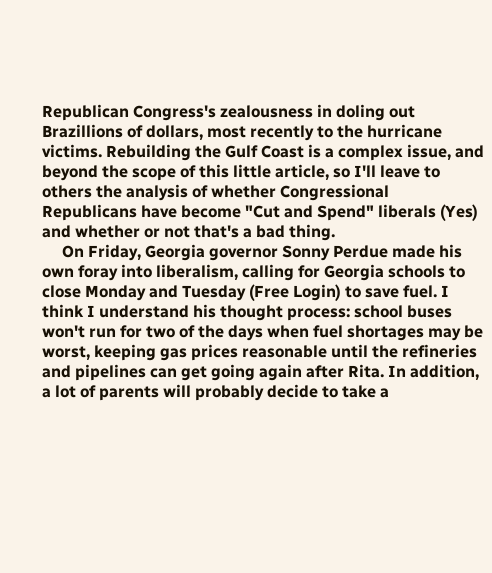Republican Congress's zealousness in doling out Brazillions of dollars, most recently to the hurricane victims. Rebuilding the Gulf Coast is a complex issue, and beyond the scope of this little article, so I'll leave to others the analysis of whether Congressional Republicans have become "Cut and Spend" liberals (Yes) and whether or not that's a bad thing.
     On Friday, Georgia governor Sonny Perdue made his own foray into liberalism, calling for Georgia schools to close Monday and Tuesday (Free Login) to save fuel. I think I understand his thought process: school buses won't run for two of the days when fuel shortages may be worst, keeping gas prices reasonable until the refineries and pipelines can get going again after Rita. In addition, a lot of parents will probably decide to take a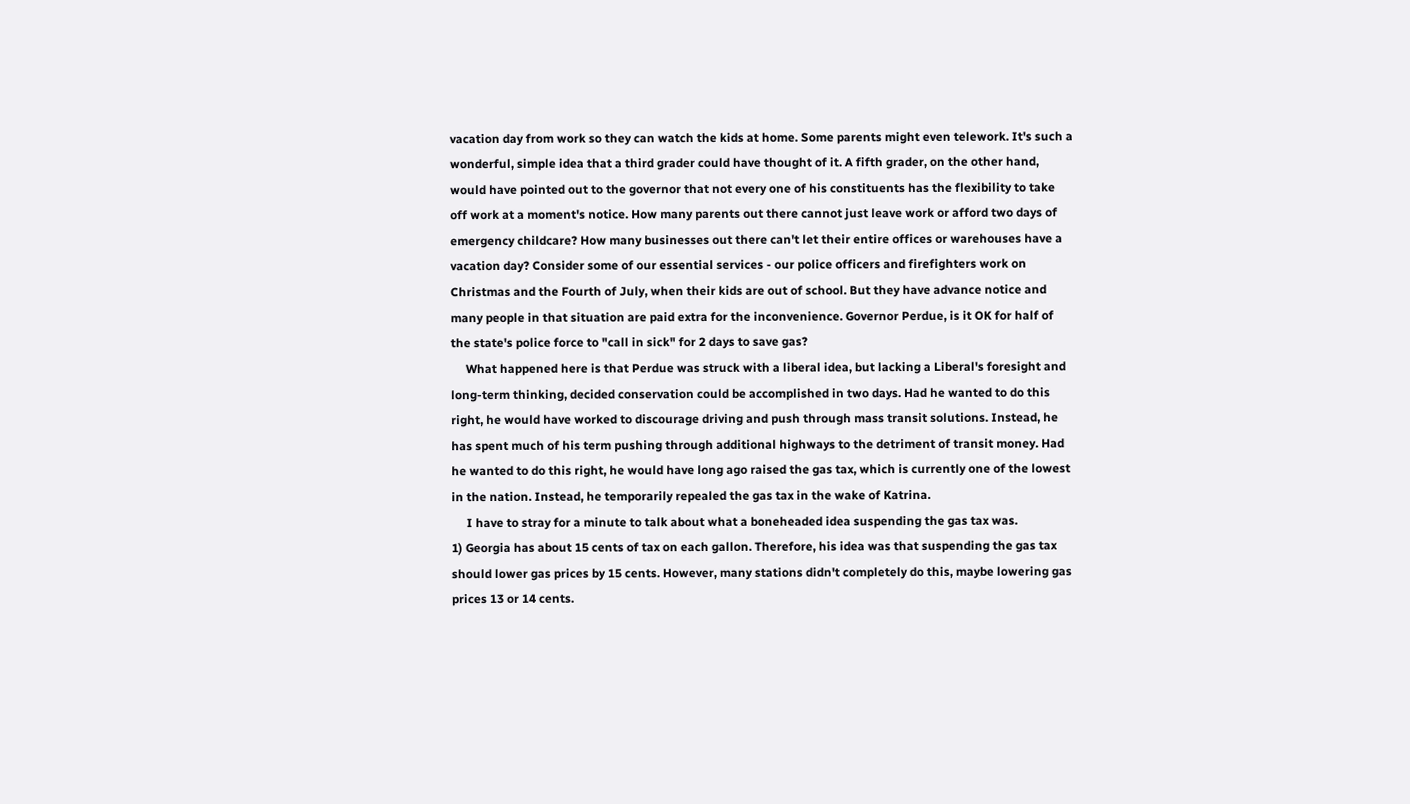vacation day from work so they can watch the kids at home. Some parents might even telework. It's such a wonderful, simple idea that a third grader could have thought of it. A fifth grader, on the other hand, would have pointed out to the governor that not every one of his constituents has the flexibility to take off work at a moment's notice. How many parents out there cannot just leave work or afford two days of emergency childcare? How many businesses out there can't let their entire offices or warehouses have a vacation day? Consider some of our essential services - our police officers and firefighters work on Christmas and the Fourth of July, when their kids are out of school. But they have advance notice and many people in that situation are paid extra for the inconvenience. Governor Perdue, is it OK for half of the state's police force to "call in sick" for 2 days to save gas?
     What happened here is that Perdue was struck with a liberal idea, but lacking a Liberal's foresight and long-term thinking, decided conservation could be accomplished in two days. Had he wanted to do this right, he would have worked to discourage driving and push through mass transit solutions. Instead, he has spent much of his term pushing through additional highways to the detriment of transit money. Had he wanted to do this right, he would have long ago raised the gas tax, which is currently one of the lowest in the nation. Instead, he temporarily repealed the gas tax in the wake of Katrina.
     I have to stray for a minute to talk about what a boneheaded idea suspending the gas tax was.
1) Georgia has about 15 cents of tax on each gallon. Therefore, his idea was that suspending the gas tax should lower gas prices by 15 cents. However, many stations didn't completely do this, maybe lowering gas prices 13 or 14 cents.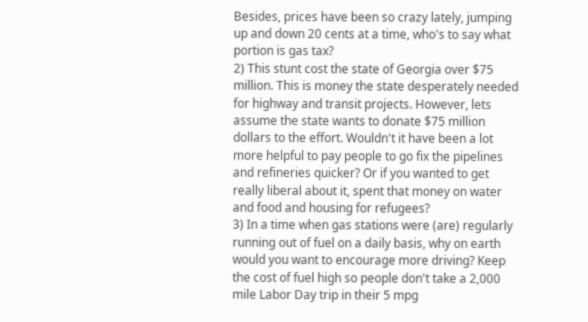Besides, prices have been so crazy lately, jumping up and down 20 cents at a time, who's to say what portion is gas tax?
2) This stunt cost the state of Georgia over $75 million. This is money the state desperately needed for highway and transit projects. However, lets assume the state wants to donate $75 million dollars to the effort. Wouldn't it have been a lot more helpful to pay people to go fix the pipelines and refineries quicker? Or if you wanted to get really liberal about it, spent that money on water and food and housing for refugees?
3) In a time when gas stations were (are) regularly running out of fuel on a daily basis, why on earth would you want to encourage more driving? Keep the cost of fuel high so people don't take a 2,000 mile Labor Day trip in their 5 mpg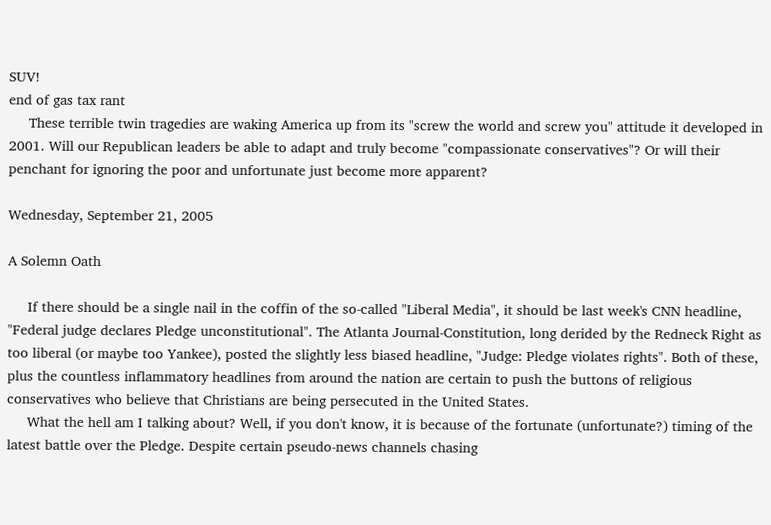SUV!
end of gas tax rant
     These terrible twin tragedies are waking America up from its "screw the world and screw you" attitude it developed in 2001. Will our Republican leaders be able to adapt and truly become "compassionate conservatives"? Or will their penchant for ignoring the poor and unfortunate just become more apparent?

Wednesday, September 21, 2005

A Solemn Oath

     If there should be a single nail in the coffin of the so-called "Liberal Media", it should be last week's CNN headline, "Federal judge declares Pledge unconstitutional". The Atlanta Journal-Constitution, long derided by the Redneck Right as too liberal (or maybe too Yankee), posted the slightly less biased headline, "Judge: Pledge violates rights". Both of these, plus the countless inflammatory headlines from around the nation are certain to push the buttons of religious conservatives who believe that Christians are being persecuted in the United States.
     What the hell am I talking about? Well, if you don't know, it is because of the fortunate (unfortunate?) timing of the latest battle over the Pledge. Despite certain pseudo-news channels chasing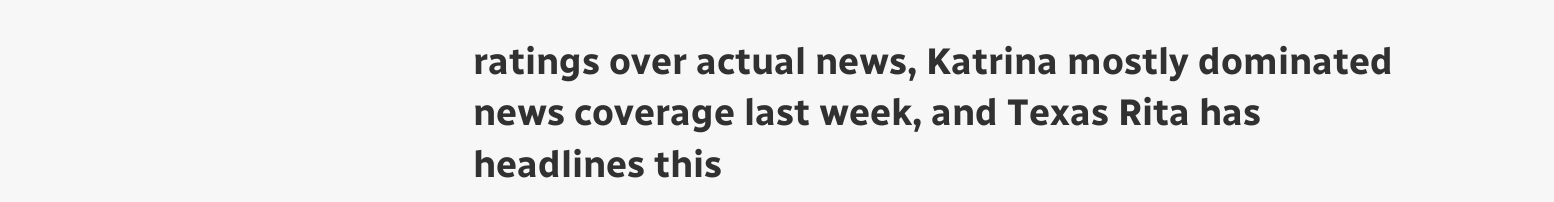ratings over actual news, Katrina mostly dominated news coverage last week, and Texas Rita has headlines this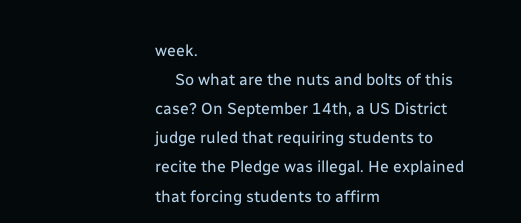week.
     So what are the nuts and bolts of this case? On September 14th, a US District judge ruled that requiring students to recite the Pledge was illegal. He explained that forcing students to affirm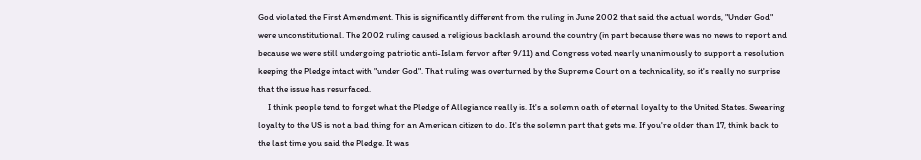God violated the First Amendment. This is significantly different from the ruling in June 2002 that said the actual words, "Under God" were unconstitutional. The 2002 ruling caused a religious backlash around the country (in part because there was no news to report and because we were still undergoing patriotic anti-Islam fervor after 9/11) and Congress voted nearly unanimously to support a resolution keeping the Pledge intact with "under God". That ruling was overturned by the Supreme Court on a technicality, so it's really no surprise that the issue has resurfaced.
     I think people tend to forget what the Pledge of Allegiance really is. It's a solemn oath of eternal loyalty to the United States. Swearing loyalty to the US is not a bad thing for an American citizen to do. It's the solemn part that gets me. If you're older than 17, think back to the last time you said the Pledge. It was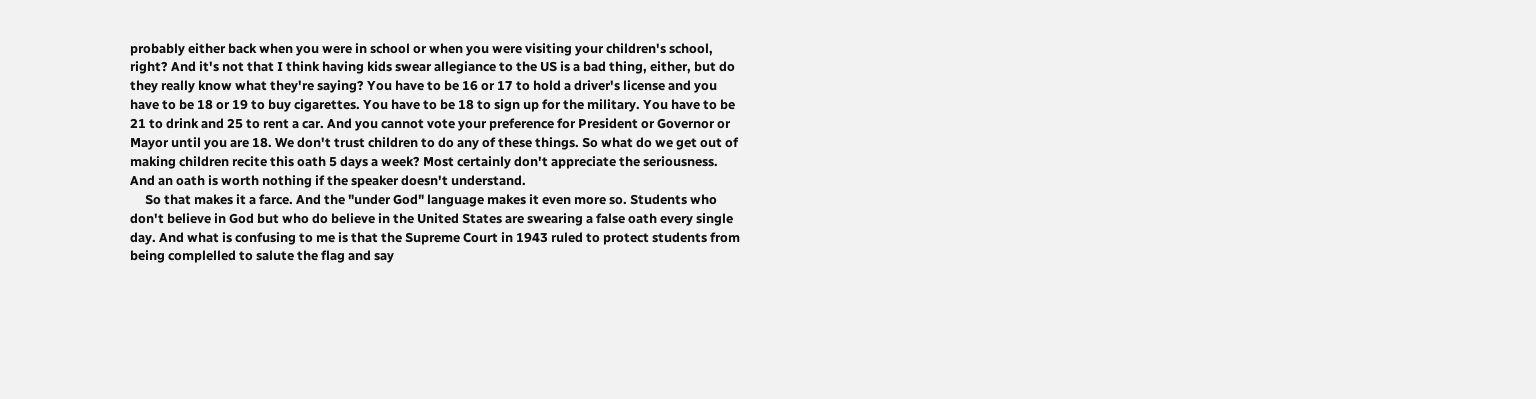probably either back when you were in school or when you were visiting your children's school, right? And it's not that I think having kids swear allegiance to the US is a bad thing, either, but do they really know what they're saying? You have to be 16 or 17 to hold a driver's license and you have to be 18 or 19 to buy cigarettes. You have to be 18 to sign up for the military. You have to be 21 to drink and 25 to rent a car. And you cannot vote your preference for President or Governor or Mayor until you are 18. We don't trust children to do any of these things. So what do we get out of making children recite this oath 5 days a week? Most certainly don't appreciate the seriousness. And an oath is worth nothing if the speaker doesn't understand.
     So that makes it a farce. And the "under God" language makes it even more so. Students who don't believe in God but who do believe in the United States are swearing a false oath every single day. And what is confusing to me is that the Supreme Court in 1943 ruled to protect students from being complelled to salute the flag and say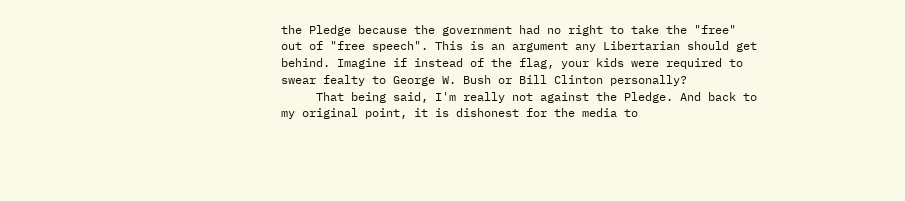the Pledge because the government had no right to take the "free" out of "free speech". This is an argument any Libertarian should get behind. Imagine if instead of the flag, your kids were required to swear fealty to George W. Bush or Bill Clinton personally?
     That being said, I'm really not against the Pledge. And back to my original point, it is dishonest for the media to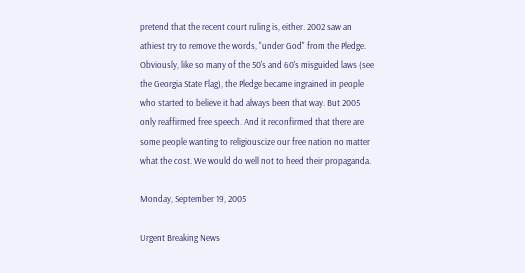pretend that the recent court ruling is, either. 2002 saw an athiest try to remove the words, "under God" from the Pledge. Obviously, like so many of the 50's and 60's misguided laws (see the Georgia State Flag), the Pledge became ingrained in people who started to believe it had always been that way. But 2005 only reaffirmed free speech. And it reconfirmed that there are some people wanting to religiouscize our free nation no matter what the cost. We would do well not to heed their propaganda.

Monday, September 19, 2005

Urgent Breaking News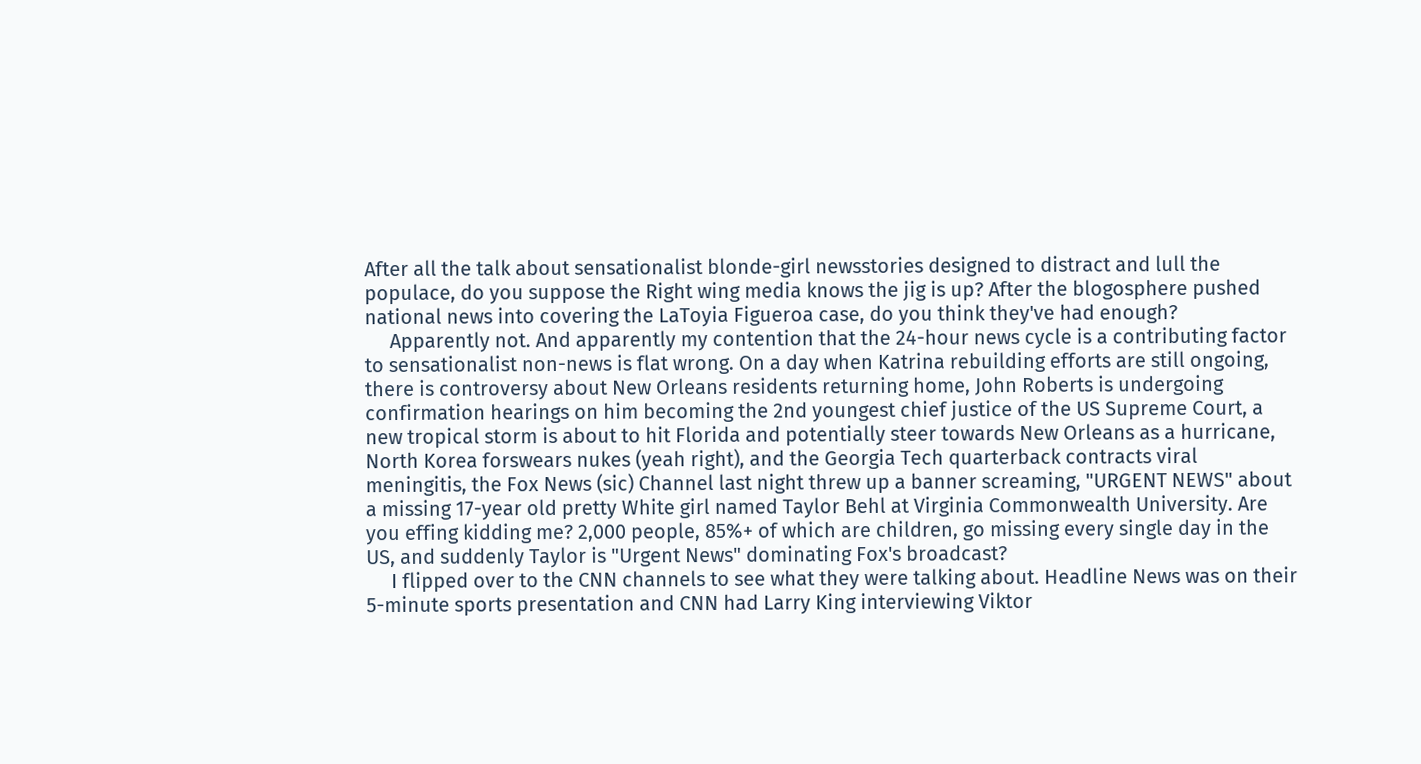After all the talk about sensationalist blonde-girl newsstories designed to distract and lull the populace, do you suppose the Right wing media knows the jig is up? After the blogosphere pushed national news into covering the LaToyia Figueroa case, do you think they've had enough?
     Apparently not. And apparently my contention that the 24-hour news cycle is a contributing factor to sensationalist non-news is flat wrong. On a day when Katrina rebuilding efforts are still ongoing, there is controversy about New Orleans residents returning home, John Roberts is undergoing confirmation hearings on him becoming the 2nd youngest chief justice of the US Supreme Court, a new tropical storm is about to hit Florida and potentially steer towards New Orleans as a hurricane, North Korea forswears nukes (yeah right), and the Georgia Tech quarterback contracts viral meningitis, the Fox News (sic) Channel last night threw up a banner screaming, "URGENT NEWS" about a missing 17-year old pretty White girl named Taylor Behl at Virginia Commonwealth University. Are you effing kidding me? 2,000 people, 85%+ of which are children, go missing every single day in the US, and suddenly Taylor is "Urgent News" dominating Fox's broadcast?
     I flipped over to the CNN channels to see what they were talking about. Headline News was on their 5-minute sports presentation and CNN had Larry King interviewing Viktor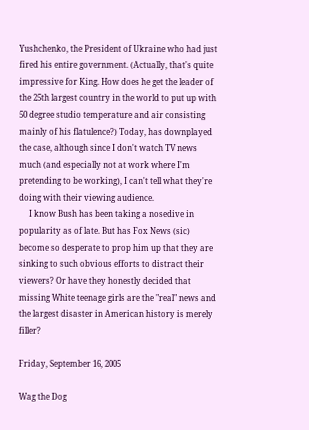Yushchenko, the President of Ukraine who had just fired his entire government. (Actually, that's quite impressive for King. How does he get the leader of the 25th largest country in the world to put up with 50 degree studio temperature and air consisting mainly of his flatulence?) Today, has downplayed the case, although since I don't watch TV news much (and especially not at work where I'm pretending to be working), I can't tell what they're doing with their viewing audience.
     I know Bush has been taking a nosedive in popularity as of late. But has Fox News (sic) become so desperate to prop him up that they are sinking to such obvious efforts to distract their viewers? Or have they honestly decided that missing White teenage girls are the "real" news and the largest disaster in American history is merely filler?

Friday, September 16, 2005

Wag the Dog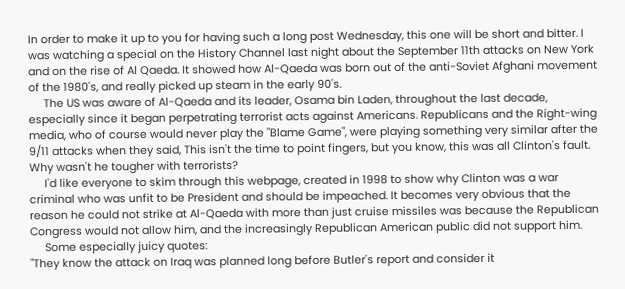In order to make it up to you for having such a long post Wednesday, this one will be short and bitter. I was watching a special on the History Channel last night about the September 11th attacks on New York and on the rise of Al Qaeda. It showed how Al-Qaeda was born out of the anti-Soviet Afghani movement of the 1980's, and really picked up steam in the early 90's.
     The US was aware of Al-Qaeda and its leader, Osama bin Laden, throughout the last decade, especially since it began perpetrating terrorist acts against Americans. Republicans and the Right-wing media, who of course would never play the "Blame Game", were playing something very similar after the 9/11 attacks when they said, This isn't the time to point fingers, but you know, this was all Clinton's fault. Why wasn't he tougher with terrorists?
     I'd like everyone to skim through this webpage, created in 1998 to show why Clinton was a war criminal who was unfit to be President and should be impeached. It becomes very obvious that the reason he could not strike at Al-Qaeda with more than just cruise missiles was because the Republican Congress would not allow him, and the increasingly Republican American public did not support him.
     Some especially juicy quotes:
"They know the attack on Iraq was planned long before Butler's report and consider it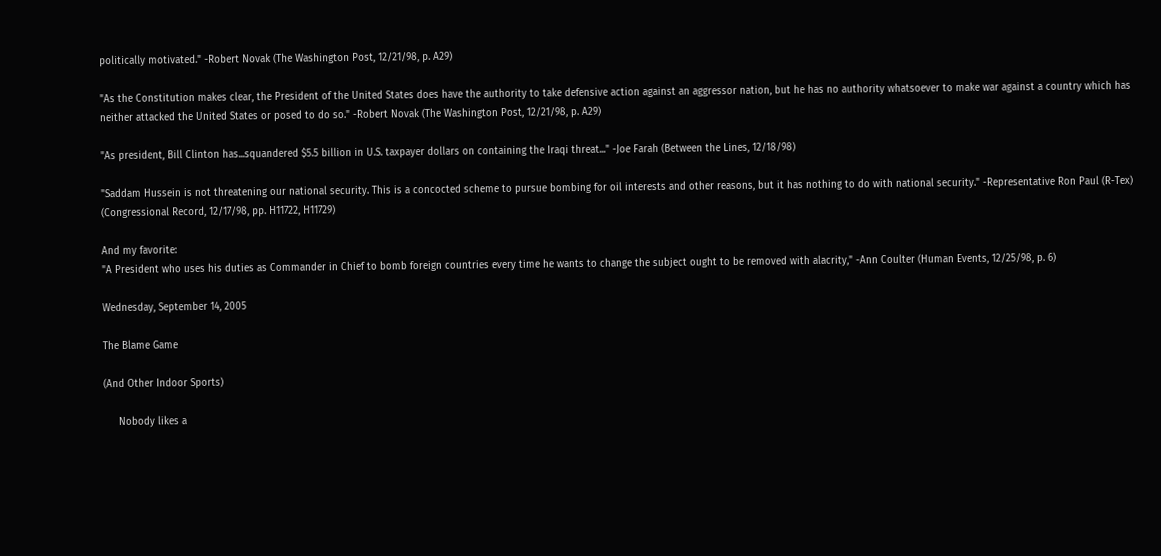politically motivated." -Robert Novak (The Washington Post, 12/21/98, p. A29)

"As the Constitution makes clear, the President of the United States does have the authority to take defensive action against an aggressor nation, but he has no authority whatsoever to make war against a country which has neither attacked the United States or posed to do so." -Robert Novak (The Washington Post, 12/21/98, p. A29)

"As president, Bill Clinton has...squandered $5.5 billion in U.S. taxpayer dollars on containing the Iraqi threat..." -Joe Farah (Between the Lines, 12/18/98)

"Saddam Hussein is not threatening our national security. This is a concocted scheme to pursue bombing for oil interests and other reasons, but it has nothing to do with national security." -Representative Ron Paul (R-Tex) (Congressional Record, 12/17/98, pp. H11722, H11729)

And my favorite:
"A President who uses his duties as Commander in Chief to bomb foreign countries every time he wants to change the subject ought to be removed with alacrity," -Ann Coulter (Human Events, 12/25/98, p. 6)

Wednesday, September 14, 2005

The Blame Game

(And Other Indoor Sports)

     Nobody likes a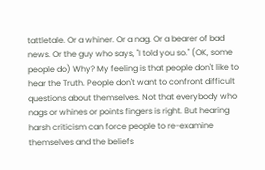tattletale. Or a whiner. Or a nag. Or a bearer of bad news. Or the guy who says, "I told you so." (OK, some people do) Why? My feeling is that people don't like to hear the Truth. People don't want to confront difficult questions about themselves. Not that everybody who nags or whines or points fingers is right. But hearing harsh criticism can force people to re-examine themselves and the beliefs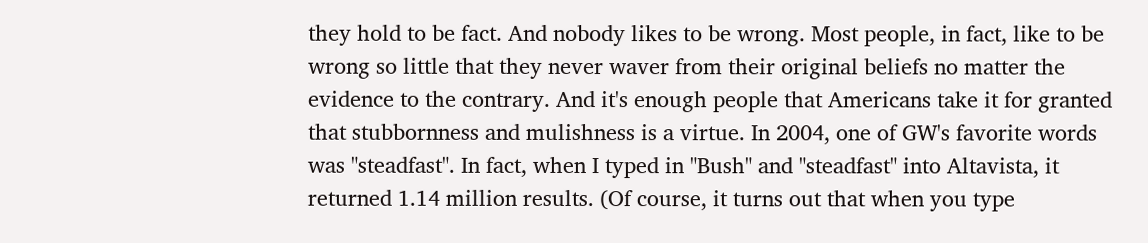they hold to be fact. And nobody likes to be wrong. Most people, in fact, like to be wrong so little that they never waver from their original beliefs no matter the evidence to the contrary. And it's enough people that Americans take it for granted that stubbornness and mulishness is a virtue. In 2004, one of GW's favorite words was "steadfast". In fact, when I typed in "Bush" and "steadfast" into Altavista, it returned 1.14 million results. (Of course, it turns out that when you type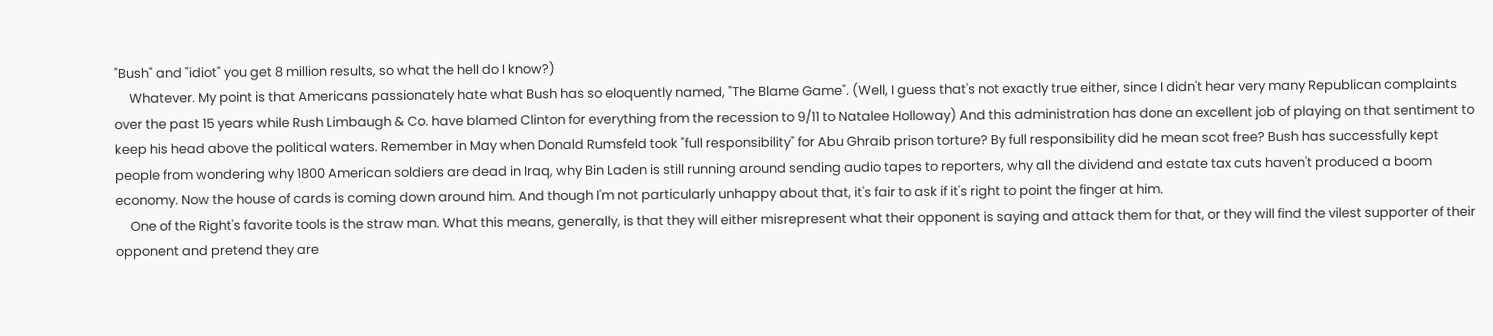"Bush" and "idiot" you get 8 million results, so what the hell do I know?)
     Whatever. My point is that Americans passionately hate what Bush has so eloquently named, "The Blame Game". (Well, I guess that's not exactly true either, since I didn't hear very many Republican complaints over the past 15 years while Rush Limbaugh & Co. have blamed Clinton for everything from the recession to 9/11 to Natalee Holloway) And this administration has done an excellent job of playing on that sentiment to keep his head above the political waters. Remember in May when Donald Rumsfeld took "full responsibility" for Abu Ghraib prison torture? By full responsibility did he mean scot free? Bush has successfully kept people from wondering why 1800 American soldiers are dead in Iraq, why Bin Laden is still running around sending audio tapes to reporters, why all the dividend and estate tax cuts haven't produced a boom economy. Now the house of cards is coming down around him. And though I'm not particularly unhappy about that, it's fair to ask if it's right to point the finger at him.
     One of the Right's favorite tools is the straw man. What this means, generally, is that they will either misrepresent what their opponent is saying and attack them for that, or they will find the vilest supporter of their opponent and pretend they are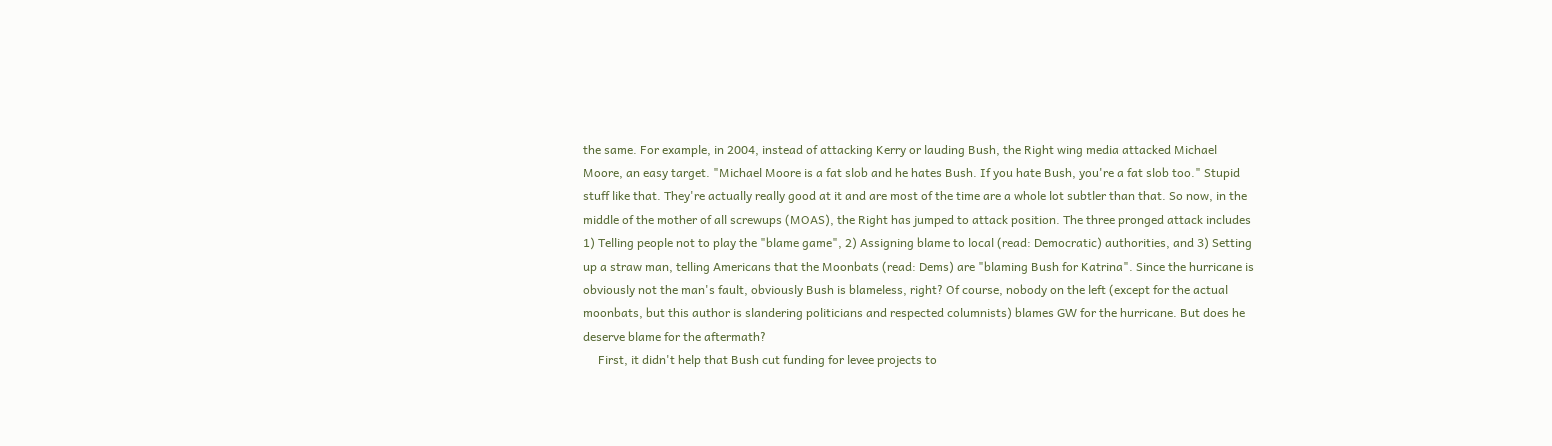the same. For example, in 2004, instead of attacking Kerry or lauding Bush, the Right wing media attacked Michael Moore, an easy target. "Michael Moore is a fat slob and he hates Bush. If you hate Bush, you're a fat slob too." Stupid stuff like that. They're actually really good at it and are most of the time are a whole lot subtler than that. So now, in the middle of the mother of all screwups (MOAS), the Right has jumped to attack position. The three pronged attack includes 1) Telling people not to play the "blame game", 2) Assigning blame to local (read: Democratic) authorities, and 3) Setting up a straw man, telling Americans that the Moonbats (read: Dems) are "blaming Bush for Katrina". Since the hurricane is obviously not the man's fault, obviously Bush is blameless, right? Of course, nobody on the left (except for the actual moonbats, but this author is slandering politicians and respected columnists) blames GW for the hurricane. But does he deserve blame for the aftermath?
     First, it didn't help that Bush cut funding for levee projects to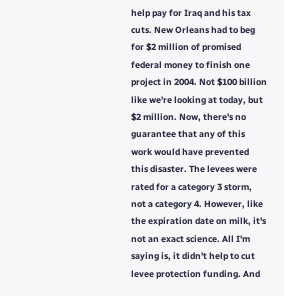help pay for Iraq and his tax cuts. New Orleans had to beg for $2 million of promised federal money to finish one project in 2004. Not $100 billion like we're looking at today, but $2 million. Now, there's no guarantee that any of this work would have prevented this disaster. The levees were rated for a category 3 storm, not a category 4. However, like the expiration date on milk, it's not an exact science. All I'm saying is, it didn't help to cut levee protection funding. And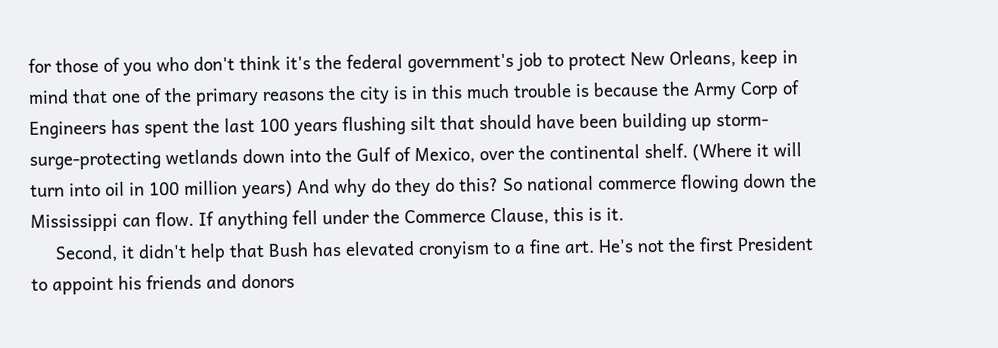for those of you who don't think it's the federal government's job to protect New Orleans, keep in mind that one of the primary reasons the city is in this much trouble is because the Army Corp of Engineers has spent the last 100 years flushing silt that should have been building up storm-surge-protecting wetlands down into the Gulf of Mexico, over the continental shelf. (Where it will turn into oil in 100 million years) And why do they do this? So national commerce flowing down the Mississippi can flow. If anything fell under the Commerce Clause, this is it.
     Second, it didn't help that Bush has elevated cronyism to a fine art. He's not the first President to appoint his friends and donors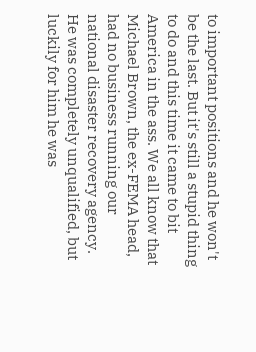to important positions and he won't be the last. But it's still a stupid thing to do and this time it came to bit America in the ass. We all know that Michael Brown, the ex-FEMA head, had no business running our national disaster recovery agency. He was completely unqualified, but luckily for him he was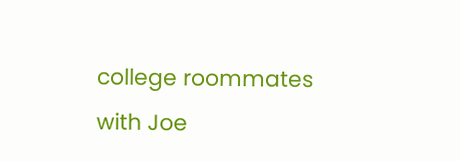college roommates with Joe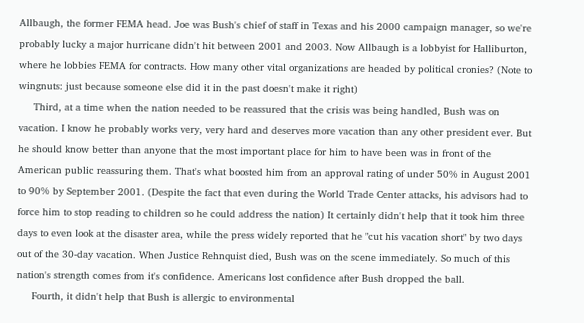Allbaugh, the former FEMA head. Joe was Bush's chief of staff in Texas and his 2000 campaign manager, so we're probably lucky a major hurricane didn't hit between 2001 and 2003. Now Allbaugh is a lobbyist for Halliburton, where he lobbies FEMA for contracts. How many other vital organizations are headed by political cronies? (Note to wingnuts: just because someone else did it in the past doesn't make it right)
     Third, at a time when the nation needed to be reassured that the crisis was being handled, Bush was on vacation. I know he probably works very, very hard and deserves more vacation than any other president ever. But he should know better than anyone that the most important place for him to have been was in front of the American public reassuring them. That's what boosted him from an approval rating of under 50% in August 2001 to 90% by September 2001. (Despite the fact that even during the World Trade Center attacks, his advisors had to force him to stop reading to children so he could address the nation) It certainly didn't help that it took him three days to even look at the disaster area, while the press widely reported that he "cut his vacation short" by two days out of the 30-day vacation. When Justice Rehnquist died, Bush was on the scene immediately. So much of this nation's strength comes from it's confidence. Americans lost confidence after Bush dropped the ball.
     Fourth, it didn't help that Bush is allergic to environmental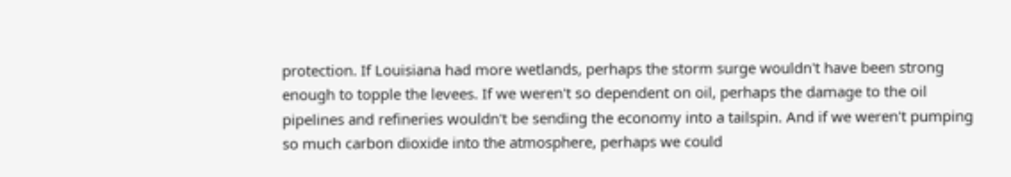protection. If Louisiana had more wetlands, perhaps the storm surge wouldn't have been strong enough to topple the levees. If we weren't so dependent on oil, perhaps the damage to the oil pipelines and refineries wouldn't be sending the economy into a tailspin. And if we weren't pumping so much carbon dioxide into the atmosphere, perhaps we could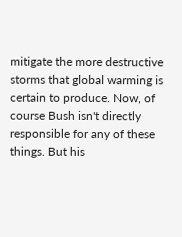mitigate the more destructive storms that global warming is certain to produce. Now, of course Bush isn't directly responsible for any of these things. But his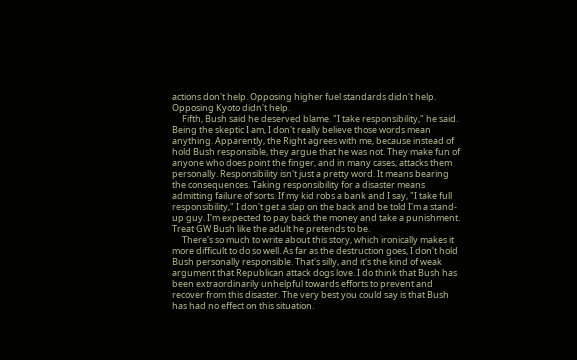actions don't help. Opposing higher fuel standards didn't help. Opposing Kyoto didn't help.
     Fifth, Bush said he deserved blame. "I take responsibility," he said. Being the skeptic I am, I don't really believe those words mean anything. Apparently, the Right agrees with me, because instead of hold Bush responsible, they argue that he was not. They make fun of anyone who does point the finger, and in many cases, attacks them personally. Responsibility isn't just a pretty word. It means bearing the consequences. Taking responsibility for a disaster means admitting failure of sorts. If my kid robs a bank and I say, "I take full responsibility," I don't get a slap on the back and be told I'm a stand-up guy. I'm expected to pay back the money and take a punishment. Treat GW Bush like the adult he pretends to be.
     There's so much to write about this story, which ironically makes it more difficult to do so well. As far as the destruction goes, I don't hold Bush personally responsible. That's silly, and it's the kind of weak argument that Republican attack dogs love. I do think that Bush has been extraordinarily unhelpful towards efforts to prevent and recover from this disaster. The very best you could say is that Bush has had no effect on this situation.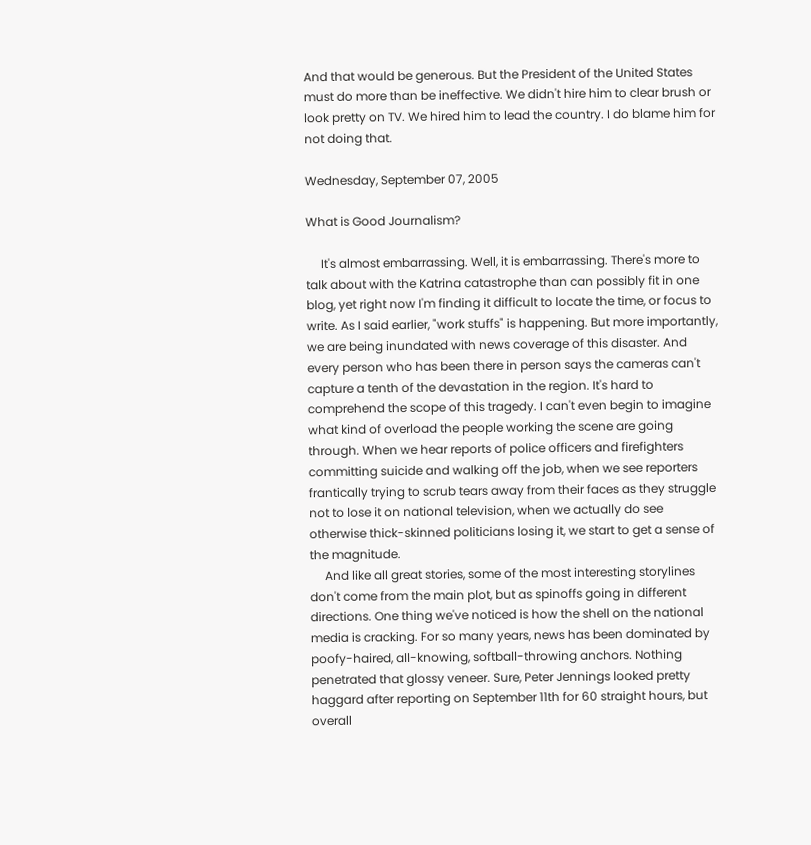And that would be generous. But the President of the United States must do more than be ineffective. We didn't hire him to clear brush or look pretty on TV. We hired him to lead the country. I do blame him for not doing that.

Wednesday, September 07, 2005

What is Good Journalism?

     It's almost embarrassing. Well, it is embarrassing. There's more to talk about with the Katrina catastrophe than can possibly fit in one blog, yet right now I'm finding it difficult to locate the time, or focus to write. As I said earlier, "work stuffs" is happening. But more importantly, we are being inundated with news coverage of this disaster. And every person who has been there in person says the cameras can't capture a tenth of the devastation in the region. It's hard to comprehend the scope of this tragedy. I can't even begin to imagine what kind of overload the people working the scene are going through. When we hear reports of police officers and firefighters committing suicide and walking off the job, when we see reporters frantically trying to scrub tears away from their faces as they struggle not to lose it on national television, when we actually do see otherwise thick-skinned politicians losing it, we start to get a sense of the magnitude.
     And like all great stories, some of the most interesting storylines don't come from the main plot, but as spinoffs going in different directions. One thing we've noticed is how the shell on the national media is cracking. For so many years, news has been dominated by poofy-haired, all-knowing, softball-throwing anchors. Nothing penetrated that glossy veneer. Sure, Peter Jennings looked pretty haggard after reporting on September 11th for 60 straight hours, but overall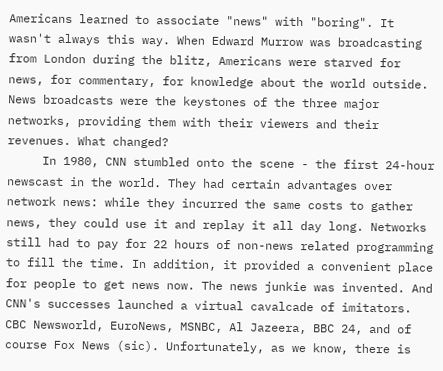Americans learned to associate "news" with "boring". It wasn't always this way. When Edward Murrow was broadcasting from London during the blitz, Americans were starved for news, for commentary, for knowledge about the world outside. News broadcasts were the keystones of the three major networks, providing them with their viewers and their revenues. What changed?
     In 1980, CNN stumbled onto the scene - the first 24-hour newscast in the world. They had certain advantages over network news: while they incurred the same costs to gather news, they could use it and replay it all day long. Networks still had to pay for 22 hours of non-news related programming to fill the time. In addition, it provided a convenient place for people to get news now. The news junkie was invented. And CNN's successes launched a virtual cavalcade of imitators. CBC Newsworld, EuroNews, MSNBC, Al Jazeera, BBC 24, and of course Fox News (sic). Unfortunately, as we know, there is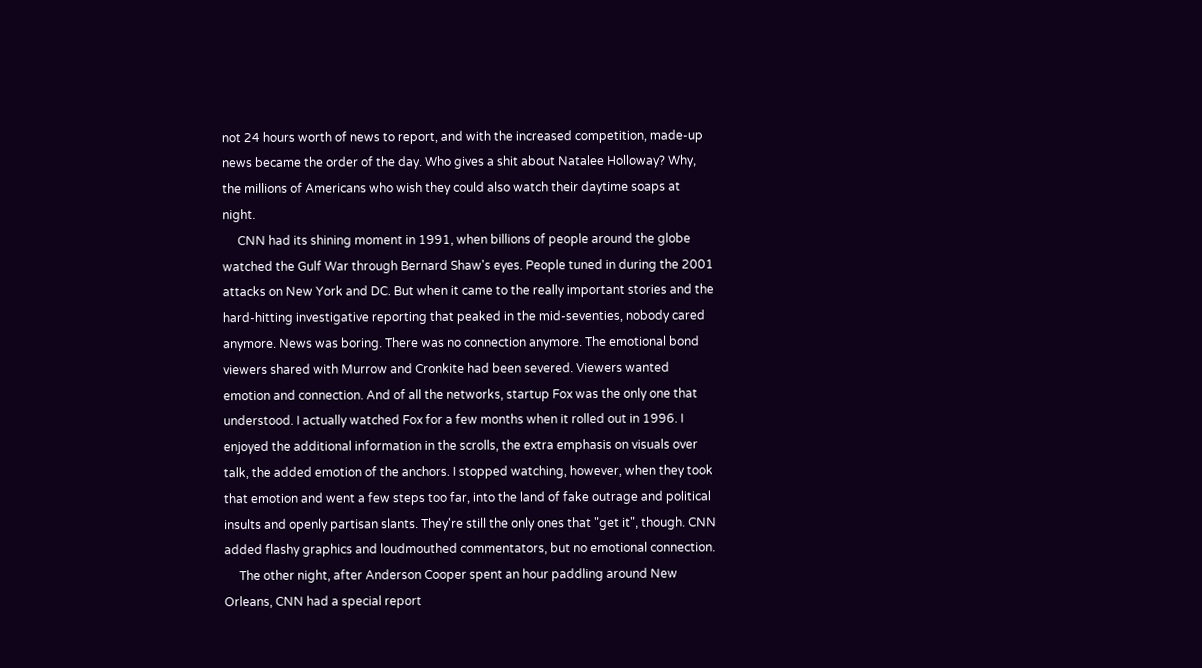not 24 hours worth of news to report, and with the increased competition, made-up news became the order of the day. Who gives a shit about Natalee Holloway? Why, the millions of Americans who wish they could also watch their daytime soaps at night.
     CNN had its shining moment in 1991, when billions of people around the globe watched the Gulf War through Bernard Shaw's eyes. People tuned in during the 2001 attacks on New York and DC. But when it came to the really important stories and the hard-hitting investigative reporting that peaked in the mid-seventies, nobody cared anymore. News was boring. There was no connection anymore. The emotional bond viewers shared with Murrow and Cronkite had been severed. Viewers wanted emotion and connection. And of all the networks, startup Fox was the only one that understood. I actually watched Fox for a few months when it rolled out in 1996. I enjoyed the additional information in the scrolls, the extra emphasis on visuals over talk, the added emotion of the anchors. I stopped watching, however, when they took that emotion and went a few steps too far, into the land of fake outrage and political insults and openly partisan slants. They're still the only ones that "get it", though. CNN added flashy graphics and loudmouthed commentators, but no emotional connection.
     The other night, after Anderson Cooper spent an hour paddling around New Orleans, CNN had a special report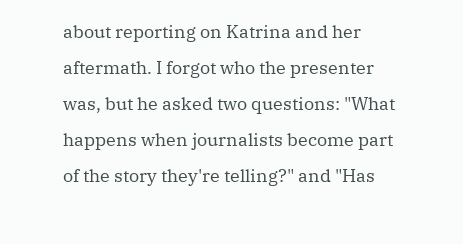about reporting on Katrina and her aftermath. I forgot who the presenter was, but he asked two questions: "What happens when journalists become part of the story they're telling?" and "Has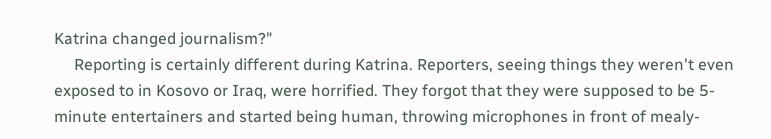Katrina changed journalism?"
     Reporting is certainly different during Katrina. Reporters, seeing things they weren't even exposed to in Kosovo or Iraq, were horrified. They forgot that they were supposed to be 5-minute entertainers and started being human, throwing microphones in front of mealy-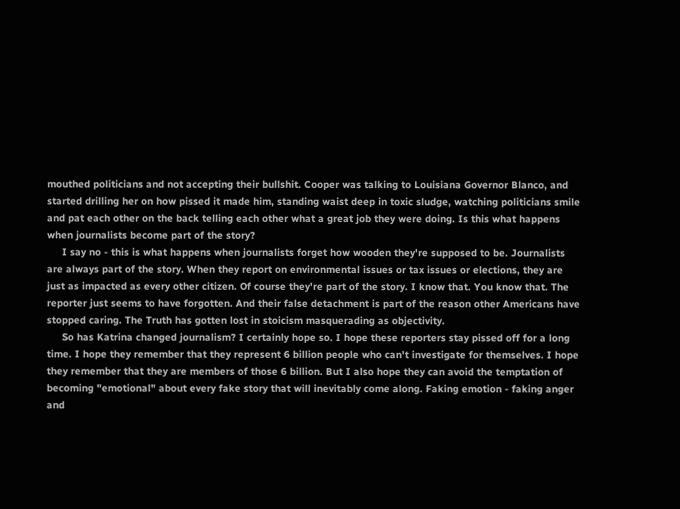mouthed politicians and not accepting their bullshit. Cooper was talking to Louisiana Governor Blanco, and started drilling her on how pissed it made him, standing waist deep in toxic sludge, watching politicians smile and pat each other on the back telling each other what a great job they were doing. Is this what happens when journalists become part of the story?
     I say no - this is what happens when journalists forget how wooden they're supposed to be. Journalists are always part of the story. When they report on environmental issues or tax issues or elections, they are just as impacted as every other citizen. Of course they're part of the story. I know that. You know that. The reporter just seems to have forgotten. And their false detachment is part of the reason other Americans have stopped caring. The Truth has gotten lost in stoicism masquerading as objectivity.
     So has Katrina changed journalism? I certainly hope so. I hope these reporters stay pissed off for a long time. I hope they remember that they represent 6 billion people who can't investigate for themselves. I hope they remember that they are members of those 6 billion. But I also hope they can avoid the temptation of becoming "emotional" about every fake story that will inevitably come along. Faking emotion - faking anger and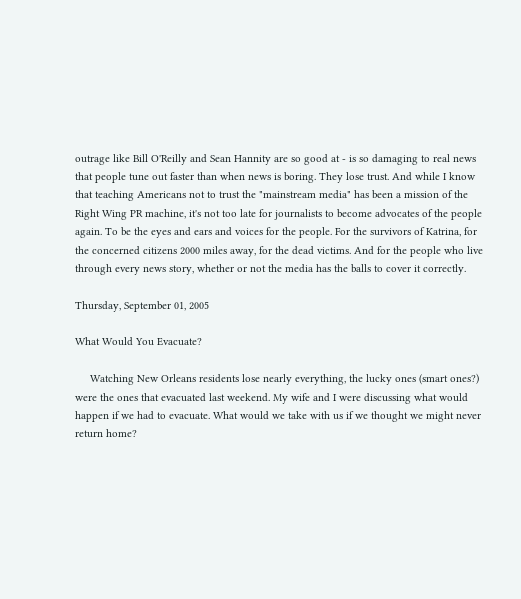outrage like Bill O'Reilly and Sean Hannity are so good at - is so damaging to real news that people tune out faster than when news is boring. They lose trust. And while I know that teaching Americans not to trust the "mainstream media" has been a mission of the Right Wing PR machine, it's not too late for journalists to become advocates of the people again. To be the eyes and ears and voices for the people. For the survivors of Katrina, for the concerned citizens 2000 miles away, for the dead victims. And for the people who live through every news story, whether or not the media has the balls to cover it correctly.

Thursday, September 01, 2005

What Would You Evacuate?

     Watching New Orleans residents lose nearly everything, the lucky ones (smart ones?) were the ones that evacuated last weekend. My wife and I were discussing what would happen if we had to evacuate. What would we take with us if we thought we might never return home?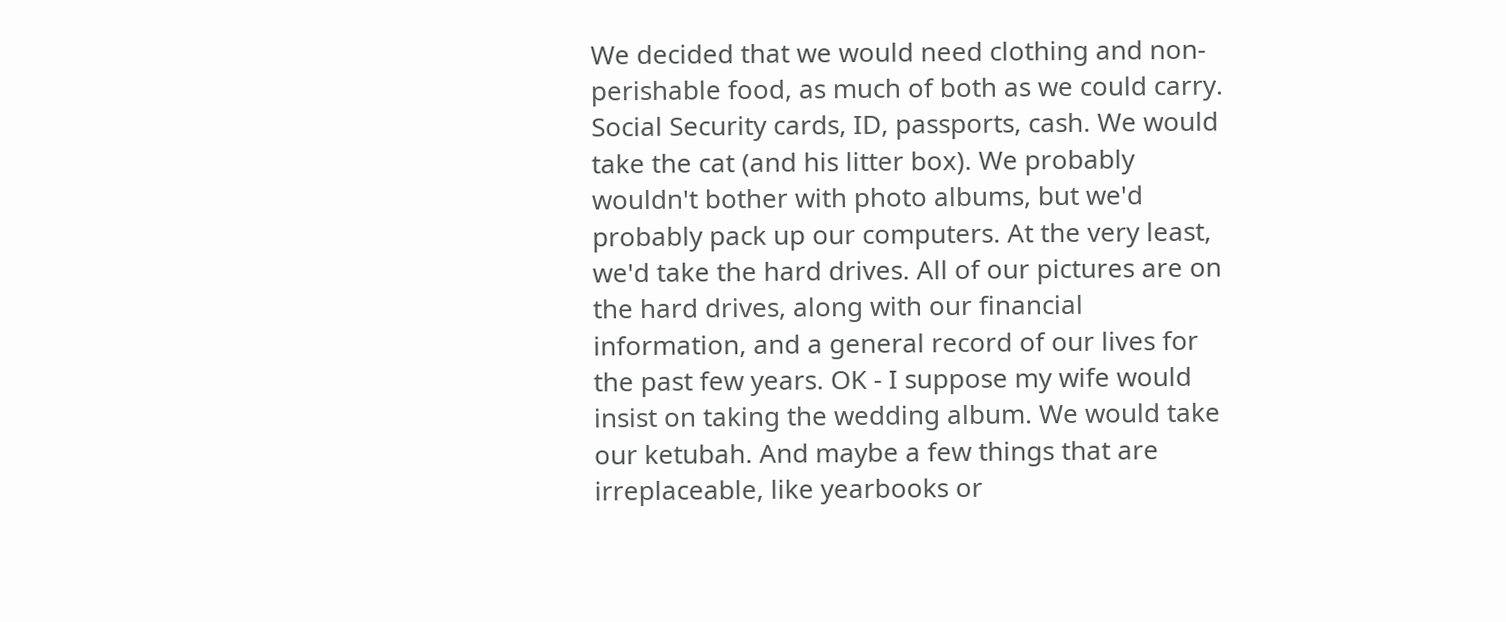We decided that we would need clothing and non-perishable food, as much of both as we could carry. Social Security cards, ID, passports, cash. We would take the cat (and his litter box). We probably wouldn't bother with photo albums, but we'd probably pack up our computers. At the very least, we'd take the hard drives. All of our pictures are on the hard drives, along with our financial information, and a general record of our lives for the past few years. OK - I suppose my wife would insist on taking the wedding album. We would take our ketubah. And maybe a few things that are irreplaceable, like yearbooks or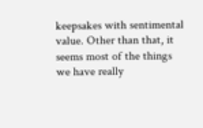keepsakes with sentimental value. Other than that, it seems most of the things we have really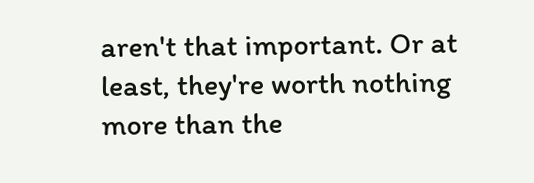aren't that important. Or at least, they're worth nothing more than the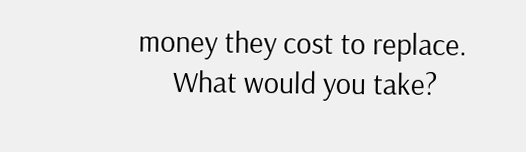money they cost to replace.
     What would you take?